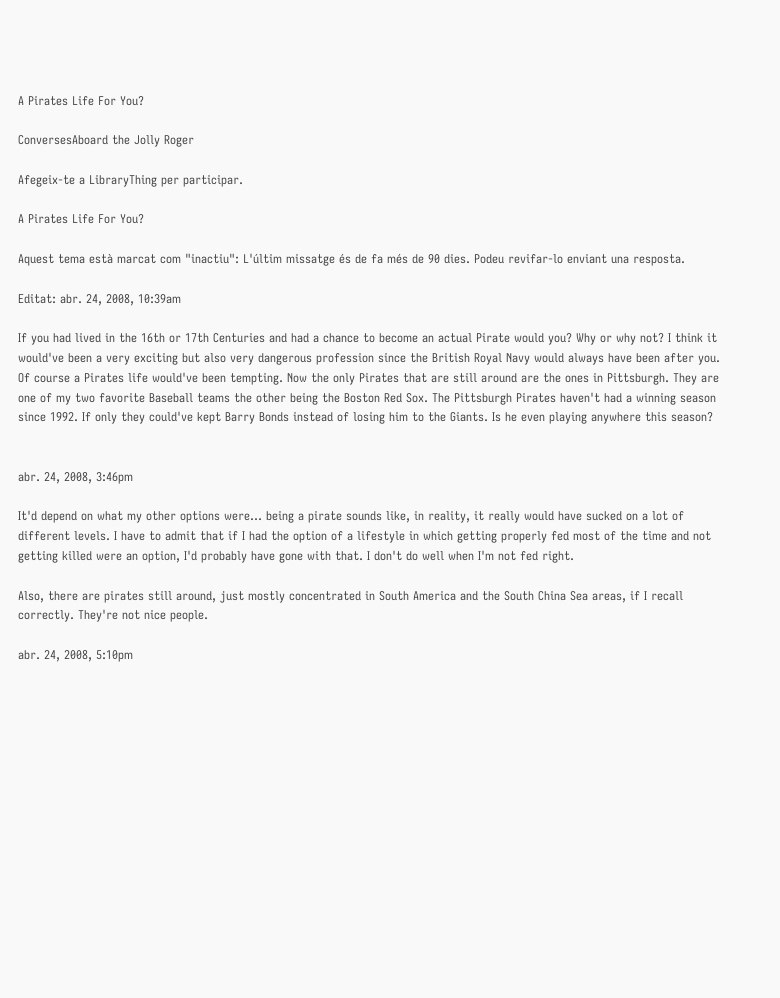A Pirates Life For You?

ConversesAboard the Jolly Roger

Afegeix-te a LibraryThing per participar.

A Pirates Life For You?

Aquest tema està marcat com "inactiu": L'últim missatge és de fa més de 90 dies. Podeu revifar-lo enviant una resposta.

Editat: abr. 24, 2008, 10:39am

If you had lived in the 16th or 17th Centuries and had a chance to become an actual Pirate would you? Why or why not? I think it would've been a very exciting but also very dangerous profession since the British Royal Navy would always have been after you. Of course a Pirates life would've been tempting. Now the only Pirates that are still around are the ones in Pittsburgh. They are one of my two favorite Baseball teams the other being the Boston Red Sox. The Pittsburgh Pirates haven't had a winning season since 1992. If only they could've kept Barry Bonds instead of losing him to the Giants. Is he even playing anywhere this season?


abr. 24, 2008, 3:46pm

It'd depend on what my other options were... being a pirate sounds like, in reality, it really would have sucked on a lot of different levels. I have to admit that if I had the option of a lifestyle in which getting properly fed most of the time and not getting killed were an option, I'd probably have gone with that. I don't do well when I'm not fed right.

Also, there are pirates still around, just mostly concentrated in South America and the South China Sea areas, if I recall correctly. They're not nice people.

abr. 24, 2008, 5:10pm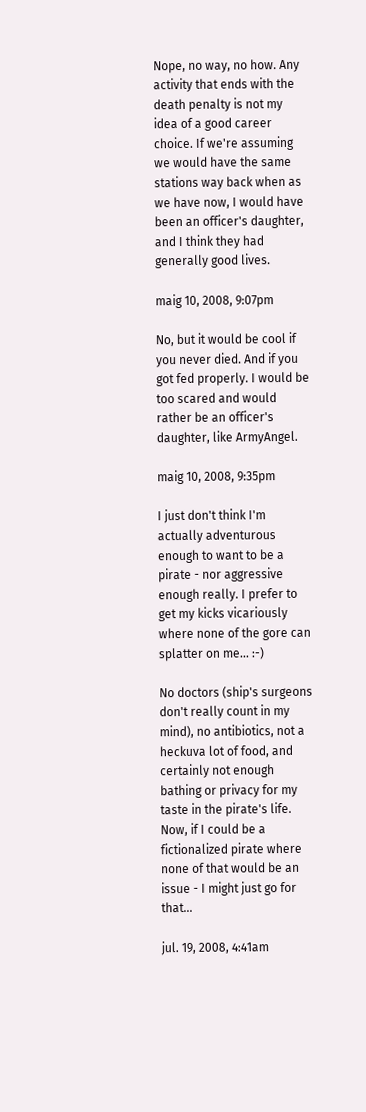Nope, no way, no how. Any activity that ends with the death penalty is not my idea of a good career choice. If we're assuming we would have the same stations way back when as we have now, I would have been an officer's daughter, and I think they had generally good lives.

maig 10, 2008, 9:07pm

No, but it would be cool if you never died. And if you got fed properly. I would be too scared and would rather be an officer's daughter, like ArmyAngel.

maig 10, 2008, 9:35pm

I just don't think I'm actually adventurous enough to want to be a pirate - nor aggressive enough really. I prefer to get my kicks vicariously where none of the gore can splatter on me... :-)

No doctors (ship's surgeons don't really count in my mind), no antibiotics, not a heckuva lot of food, and certainly not enough bathing or privacy for my taste in the pirate's life. Now, if I could be a fictionalized pirate where none of that would be an issue - I might just go for that...

jul. 19, 2008, 4:41am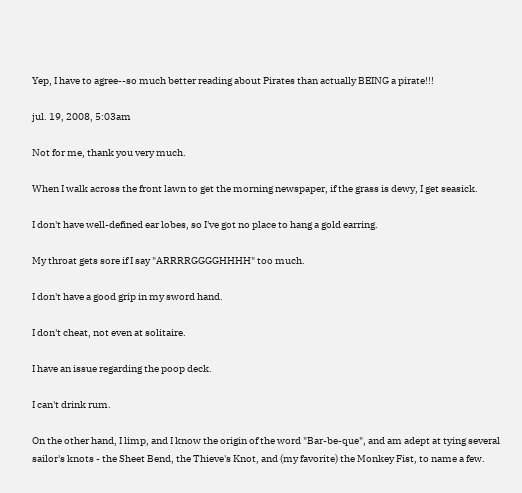Yep, I have to agree--so much better reading about Pirates than actually BEING a pirate!!!

jul. 19, 2008, 5:03am

Not for me, thank you very much.

When I walk across the front lawn to get the morning newspaper, if the grass is dewy, I get seasick.

I don't have well-defined ear lobes, so I've got no place to hang a gold earring.

My throat gets sore if I say "ARRRRGGGGHHHH" too much.

I don't have a good grip in my sword hand.

I don't cheat, not even at solitaire.

I have an issue regarding the poop deck.

I can't drink rum.

On the other hand, I limp, and I know the origin of the word "Bar-be-que", and am adept at tying several sailor's knots - the Sheet Bend, the Thieve's Knot, and (my favorite) the Monkey Fist, to name a few.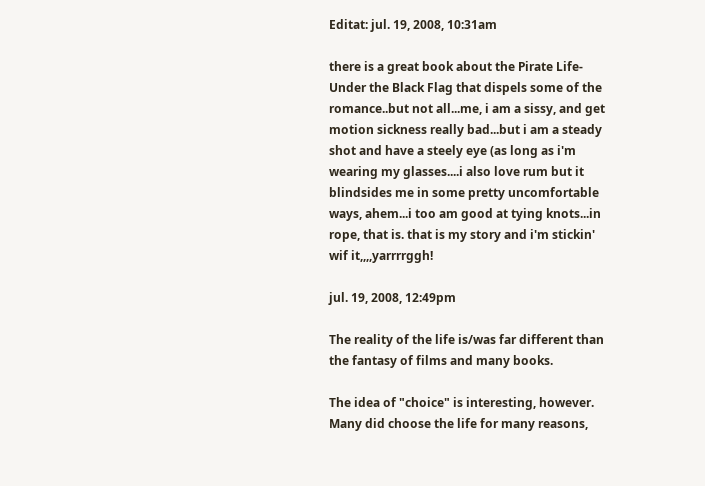Editat: jul. 19, 2008, 10:31am

there is a great book about the Pirate Life-Under the Black Flag that dispels some of the romance..but not all...me, i am a sissy, and get motion sickness really bad...but i am a steady shot and have a steely eye (as long as i'm wearing my glasses....i also love rum but it blindsides me in some pretty uncomfortable ways, ahem...i too am good at tying knots...in rope, that is. that is my story and i'm stickin' wif it,,,,yarrrrggh!

jul. 19, 2008, 12:49pm

The reality of the life is/was far different than the fantasy of films and many books.

The idea of "choice" is interesting, however. Many did choose the life for many reasons,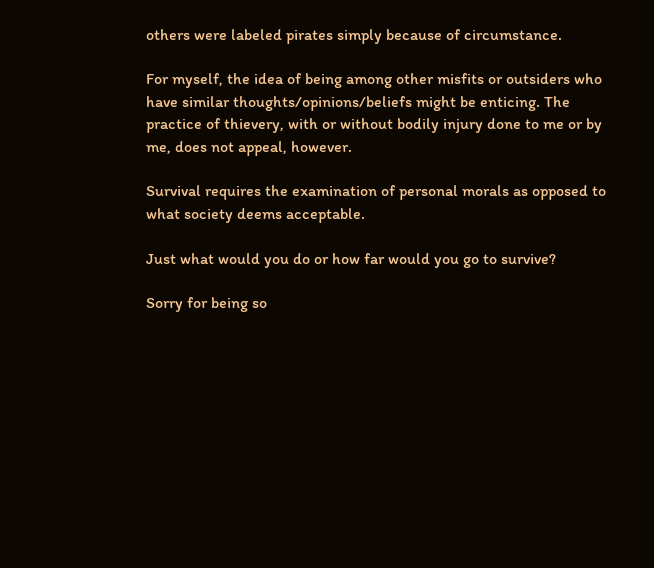others were labeled pirates simply because of circumstance.

For myself, the idea of being among other misfits or outsiders who have similar thoughts/opinions/beliefs might be enticing. The practice of thievery, with or without bodily injury done to me or by me, does not appeal, however.

Survival requires the examination of personal morals as opposed to what society deems acceptable.

Just what would you do or how far would you go to survive?

Sorry for being so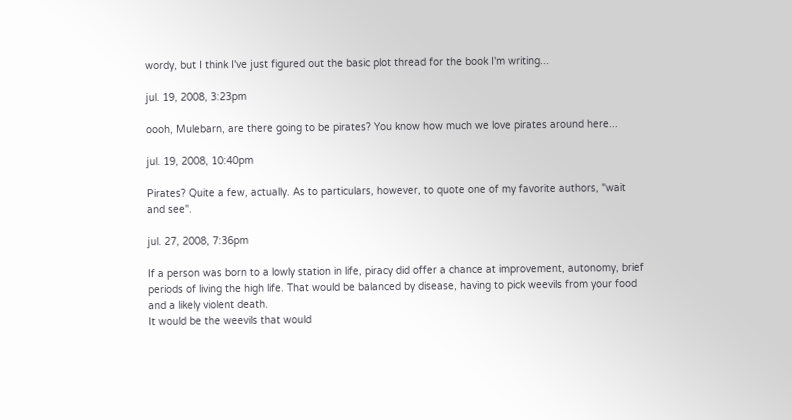wordy, but I think I've just figured out the basic plot thread for the book I'm writing...

jul. 19, 2008, 3:23pm

oooh, Mulebarn, are there going to be pirates? You know how much we love pirates around here...

jul. 19, 2008, 10:40pm

Pirates? Quite a few, actually. As to particulars, however, to quote one of my favorite authors, "wait and see".

jul. 27, 2008, 7:36pm

If a person was born to a lowly station in life, piracy did offer a chance at improvement, autonomy, brief periods of living the high life. That would be balanced by disease, having to pick weevils from your food and a likely violent death.
It would be the weevils that would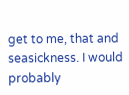get to me, that and seasickness. I would probably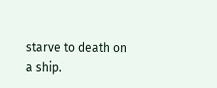starve to death on a ship.